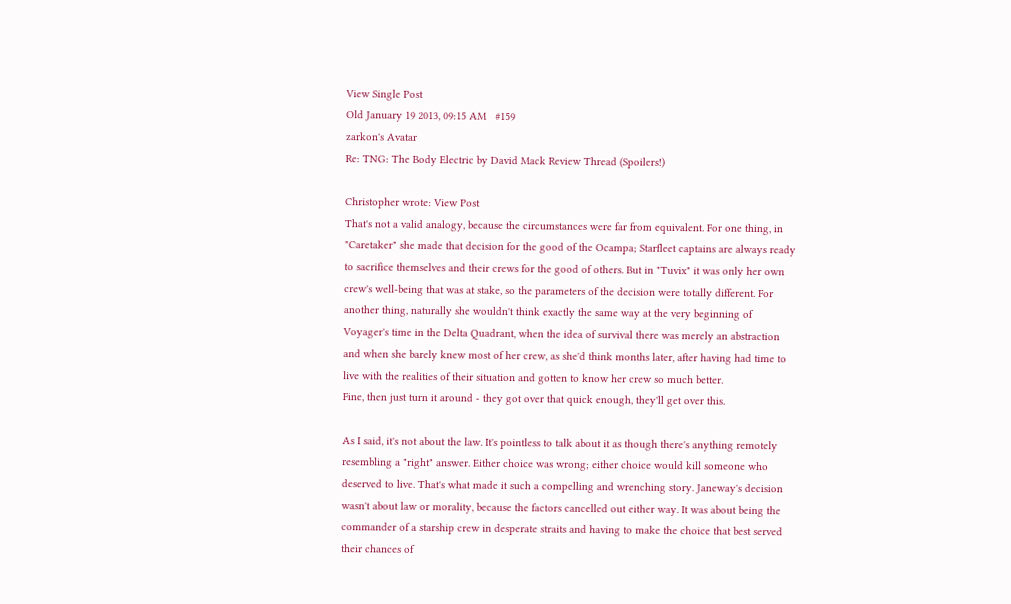View Single Post
Old January 19 2013, 09:15 AM   #159
zarkon's Avatar
Re: TNG: The Body Electric by David Mack Review Thread (Spoilers!)

Christopher wrote: View Post
That's not a valid analogy, because the circumstances were far from equivalent. For one thing, in "Caretaker" she made that decision for the good of the Ocampa; Starfleet captains are always ready to sacrifice themselves and their crews for the good of others. But in "Tuvix" it was only her own crew's well-being that was at stake, so the parameters of the decision were totally different. For another thing, naturally she wouldn't think exactly the same way at the very beginning of Voyager's time in the Delta Quadrant, when the idea of survival there was merely an abstraction and when she barely knew most of her crew, as she'd think months later, after having had time to live with the realities of their situation and gotten to know her crew so much better.
Fine, then just turn it around - they got over that quick enough, they'll get over this.

As I said, it's not about the law. It's pointless to talk about it as though there's anything remotely resembling a "right" answer. Either choice was wrong; either choice would kill someone who deserved to live. That's what made it such a compelling and wrenching story. Janeway's decision wasn't about law or morality, because the factors cancelled out either way. It was about being the commander of a starship crew in desperate straits and having to make the choice that best served their chances of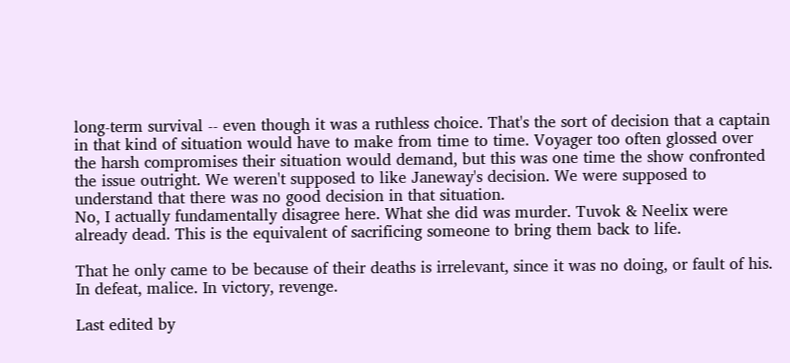long-term survival -- even though it was a ruthless choice. That's the sort of decision that a captain in that kind of situation would have to make from time to time. Voyager too often glossed over the harsh compromises their situation would demand, but this was one time the show confronted the issue outright. We weren't supposed to like Janeway's decision. We were supposed to understand that there was no good decision in that situation.
No, I actually fundamentally disagree here. What she did was murder. Tuvok & Neelix were already dead. This is the equivalent of sacrificing someone to bring them back to life.

That he only came to be because of their deaths is irrelevant, since it was no doing, or fault of his.
In defeat, malice. In victory, revenge.

Last edited by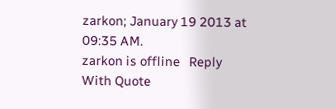zarkon; January 19 2013 at 09:35 AM.
zarkon is offline   Reply With Quote